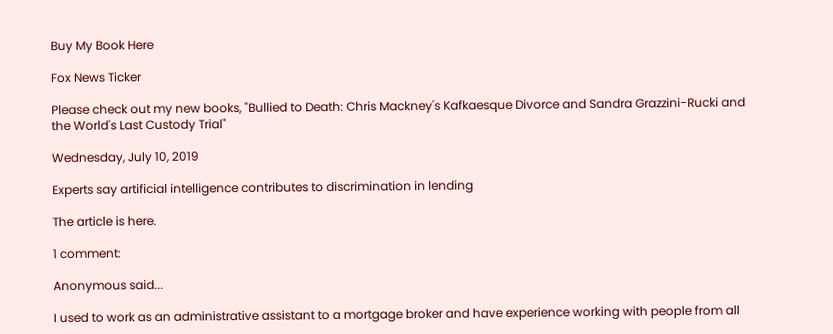Buy My Book Here

Fox News Ticker

Please check out my new books, "Bullied to Death: Chris Mackney's Kafkaesque Divorce and Sandra Grazzini-Rucki and the World's Last Custody Trial"

Wednesday, July 10, 2019

Experts say artificial intelligence contributes to discrimination in lending

The article is here.

1 comment:

Anonymous said...

I used to work as an administrative assistant to a mortgage broker and have experience working with people from all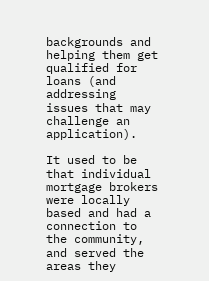backgrounds and helping them get qualified for loans (and addressing issues that may challenge an application).

It used to be that individual mortgage brokers were locally based and had a connection to the community, and served the areas they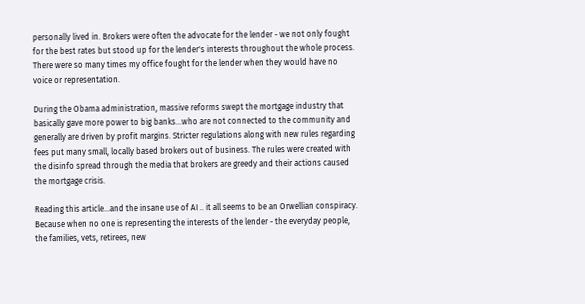personally lived in. Brokers were often the advocate for the lender - we not only fought for the best rates but stood up for the lender's interests throughout the whole process. There were so many times my office fought for the lender when they would have no voice or representation.

During the Obama administration, massive reforms swept the mortgage industry that basically gave more power to big banks...who are not connected to the community and generally are driven by profit margins. Stricter regulations along with new rules regarding fees put many small, locally based brokers out of business. The rules were created with the disinfo spread through the media that brokers are greedy and their actions caused the mortgage crisis.

Reading this article...and the insane use of AI .. it all seems to be an Orwellian conspiracy. Because when no one is representing the interests of the lender - the everyday people, the families, vets, retirees, new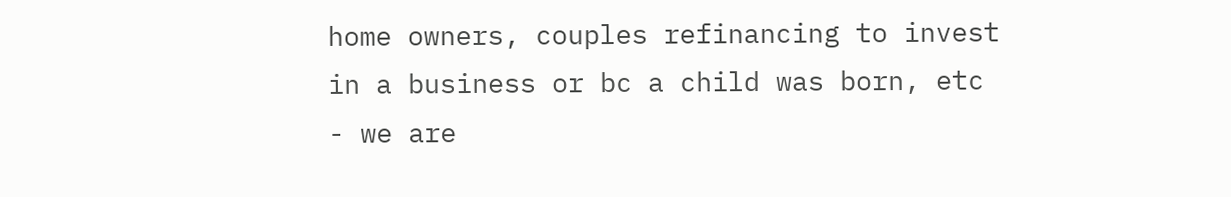home owners, couples refinancing to invest in a business or bc a child was born, etc - we are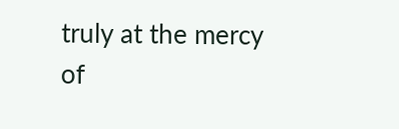truly at the mercy of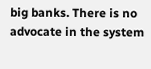big banks. There is no advocate in the system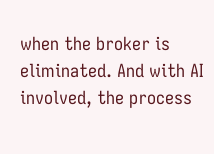when the broker is eliminated. And with AI involved, the process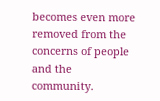becomes even more removed from the concerns of people and the community.